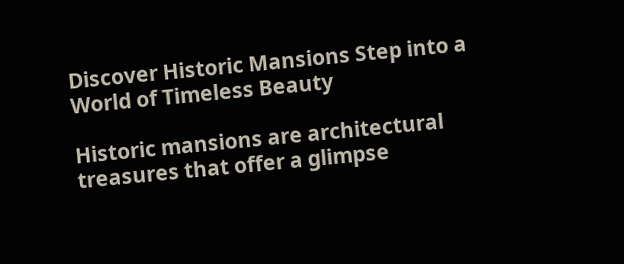Discover Historic Mansions Step into a World of Timeless Beauty

Historic mansions are architectural treasures that offer a glimpse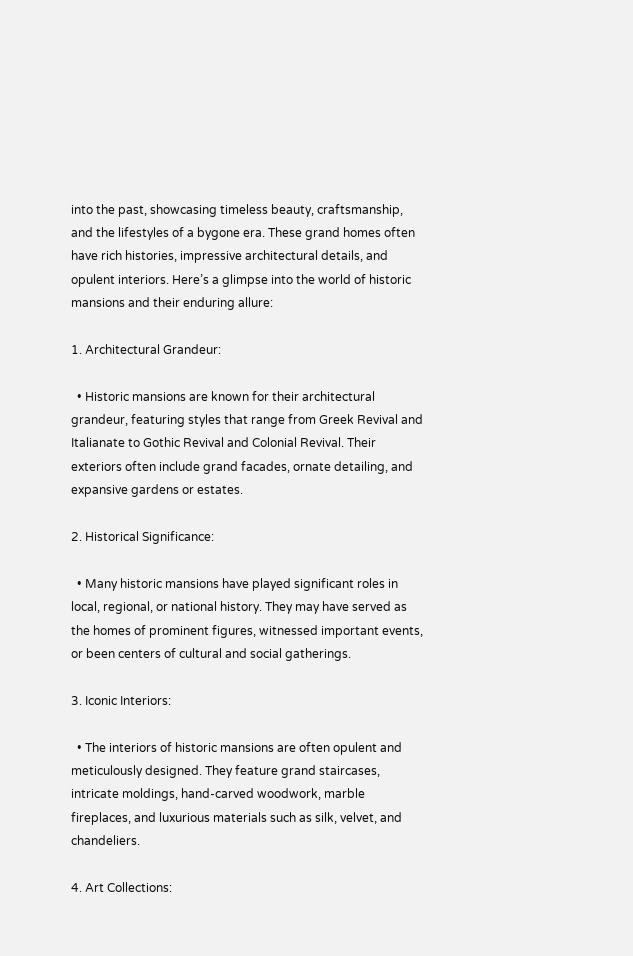into the past, showcasing timeless beauty, craftsmanship, and the lifestyles of a bygone era. These grand homes often have rich histories, impressive architectural details, and opulent interiors. Here’s a glimpse into the world of historic mansions and their enduring allure:

1. Architectural Grandeur:

  • Historic mansions are known for their architectural grandeur, featuring styles that range from Greek Revival and Italianate to Gothic Revival and Colonial Revival. Their exteriors often include grand facades, ornate detailing, and expansive gardens or estates.

2. Historical Significance:

  • Many historic mansions have played significant roles in local, regional, or national history. They may have served as the homes of prominent figures, witnessed important events, or been centers of cultural and social gatherings.

3. Iconic Interiors:

  • The interiors of historic mansions are often opulent and meticulously designed. They feature grand staircases, intricate moldings, hand-carved woodwork, marble fireplaces, and luxurious materials such as silk, velvet, and chandeliers.

4. Art Collections: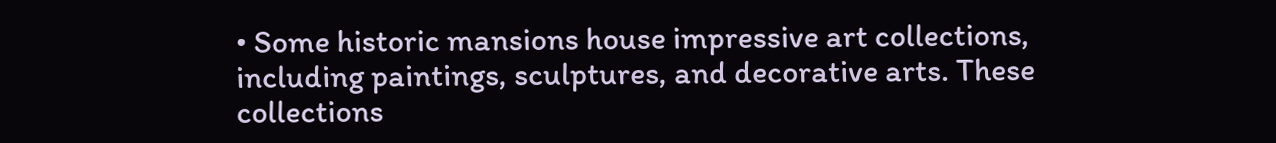• Some historic mansions house impressive art collections, including paintings, sculptures, and decorative arts. These collections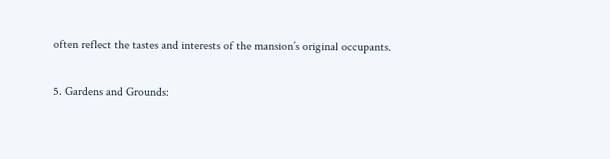often reflect the tastes and interests of the mansion’s original occupants.

5. Gardens and Grounds: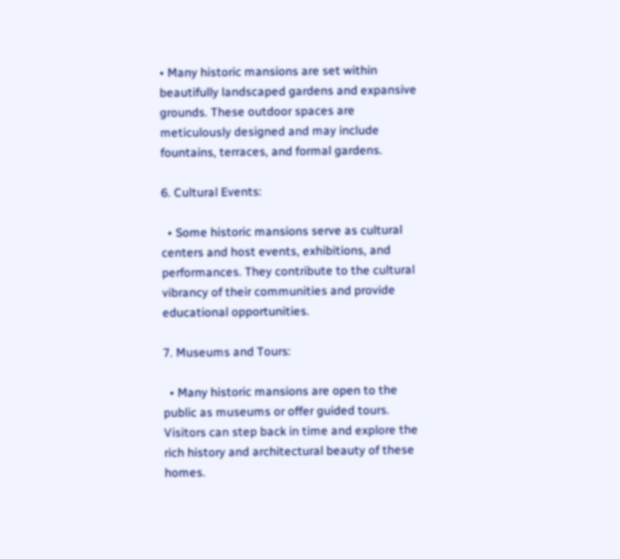• Many historic mansions are set within beautifully landscaped gardens and expansive grounds. These outdoor spaces are meticulously designed and may include fountains, terraces, and formal gardens.

6. Cultural Events:

  • Some historic mansions serve as cultural centers and host events, exhibitions, and performances. They contribute to the cultural vibrancy of their communities and provide educational opportunities.

7. Museums and Tours:

  • Many historic mansions are open to the public as museums or offer guided tours. Visitors can step back in time and explore the rich history and architectural beauty of these homes.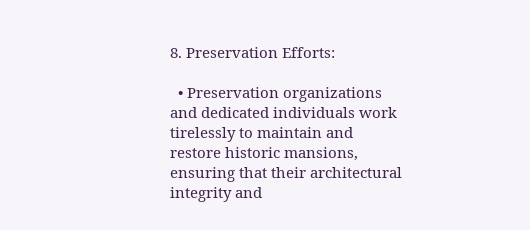8. Preservation Efforts:

  • Preservation organizations and dedicated individuals work tirelessly to maintain and restore historic mansions, ensuring that their architectural integrity and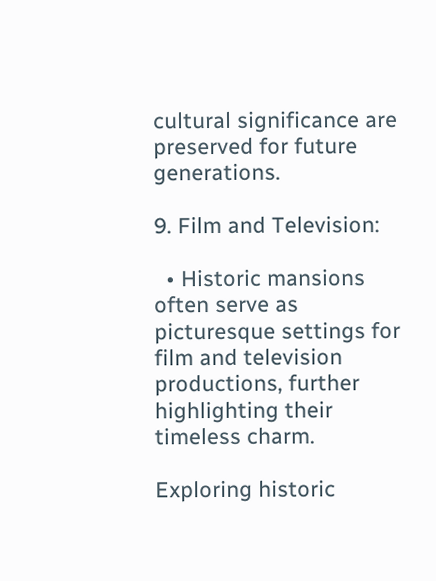cultural significance are preserved for future generations.

9. Film and Television:

  • Historic mansions often serve as picturesque settings for film and television productions, further highlighting their timeless charm.

Exploring historic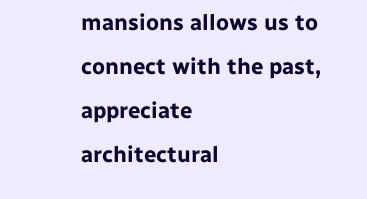mansions allows us to connect with the past, appreciate architectural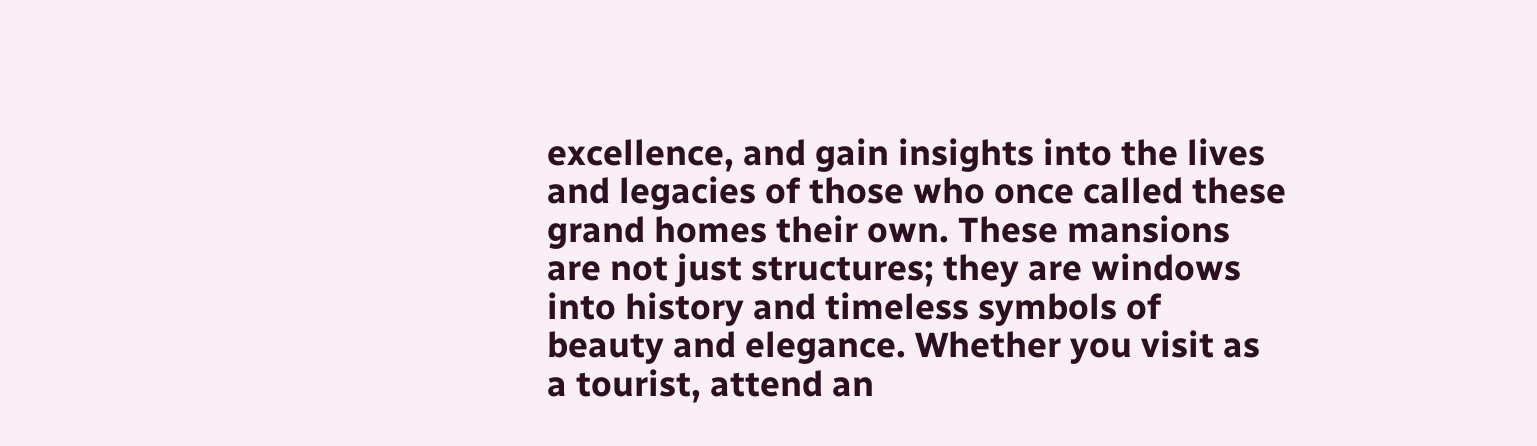excellence, and gain insights into the lives and legacies of those who once called these grand homes their own. These mansions are not just structures; they are windows into history and timeless symbols of beauty and elegance. Whether you visit as a tourist, attend an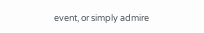event, or simply admire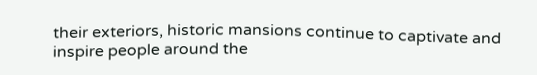their exteriors, historic mansions continue to captivate and inspire people around the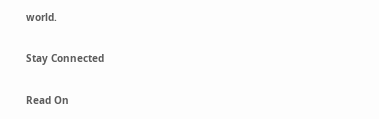world.

Stay Connected

Read On